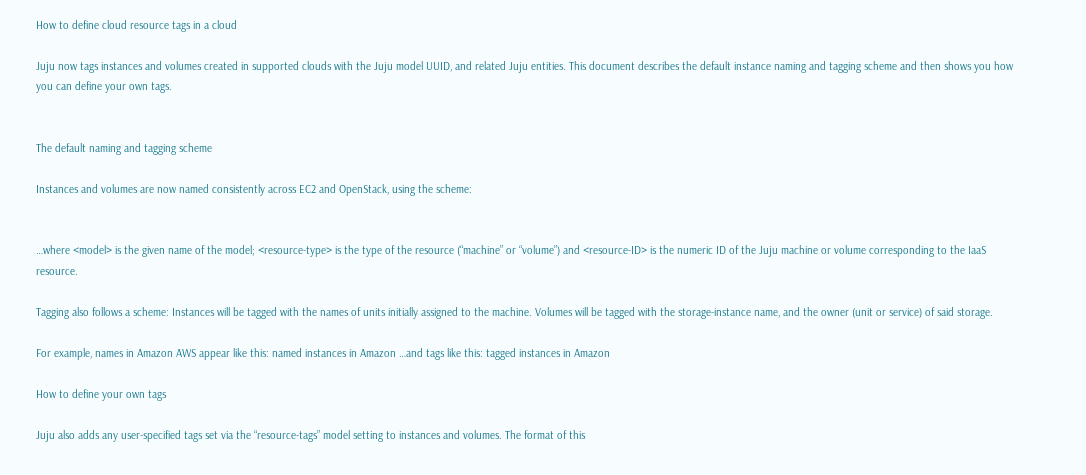How to define cloud resource tags in a cloud

Juju now tags instances and volumes created in supported clouds with the Juju model UUID, and related Juju entities. This document describes the default instance naming and tagging scheme and then shows you how you can define your own tags.


The default naming and tagging scheme

Instances and volumes are now named consistently across EC2 and OpenStack, using the scheme:


…where <model> is the given name of the model; <resource-type> is the type of the resource (“machine” or “volume”) and <resource-ID> is the numeric ID of the Juju machine or volume corresponding to the IaaS resource.

Tagging also follows a scheme: Instances will be tagged with the names of units initially assigned to the machine. Volumes will be tagged with the storage-instance name, and the owner (unit or service) of said storage.

For example, names in Amazon AWS appear like this: named instances in Amazon …and tags like this: tagged instances in Amazon

How to define your own tags

Juju also adds any user-specified tags set via the “resource-tags” model setting to instances and volumes. The format of this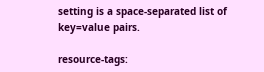setting is a space-separated list of key=value pairs.

resource-tags: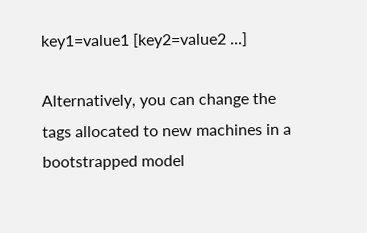key1=value1 [key2=value2 ...]

Alternatively, you can change the tags allocated to new machines in a bootstrapped model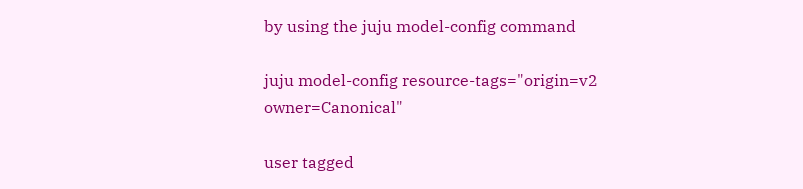by using the juju model-config command

juju model-config resource-tags="origin=v2 owner=Canonical"

user tagged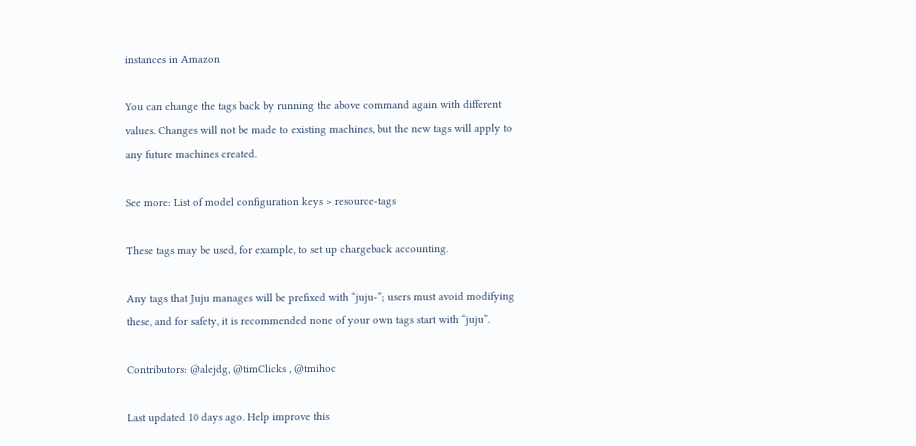instances in Amazon

You can change the tags back by running the above command again with different values. Changes will not be made to existing machines, but the new tags will apply to any future machines created.

See more: List of model configuration keys > resource-tags

These tags may be used, for example, to set up chargeback accounting.

Any tags that Juju manages will be prefixed with “juju-”; users must avoid modifying these, and for safety, it is recommended none of your own tags start with “juju”.

Contributors: @alejdg, @timClicks , @tmihoc

Last updated 10 days ago. Help improve this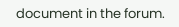document in the forum.